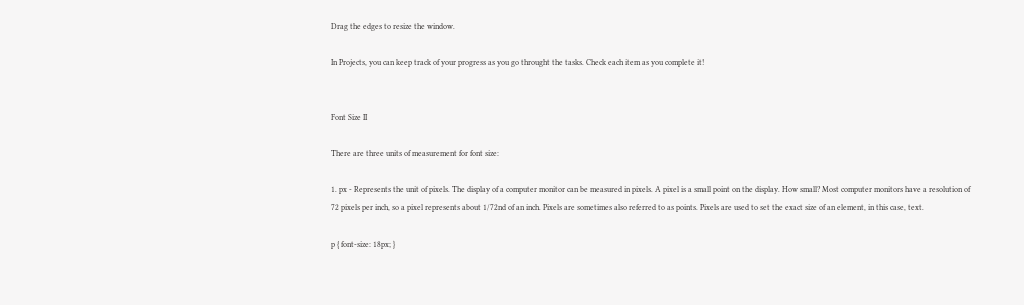Drag the edges to resize the window.

In Projects, you can keep track of your progress as you go throught the tasks. Check each item as you complete it!


Font Size II

There are three units of measurement for font size:

1. px - Represents the unit of pixels. The display of a computer monitor can be measured in pixels. A pixel is a small point on the display. How small? Most computer monitors have a resolution of 72 pixels per inch, so a pixel represents about 1/72nd of an inch. Pixels are sometimes also referred to as points. Pixels are used to set the exact size of an element, in this case, text.

p { font-size: 18px; }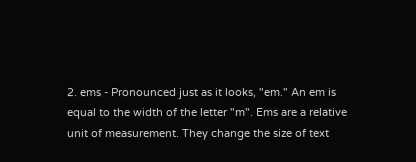2. ems - Pronounced just as it looks, "em." An em is equal to the width of the letter "m". Ems are a relative unit of measurement. They change the size of text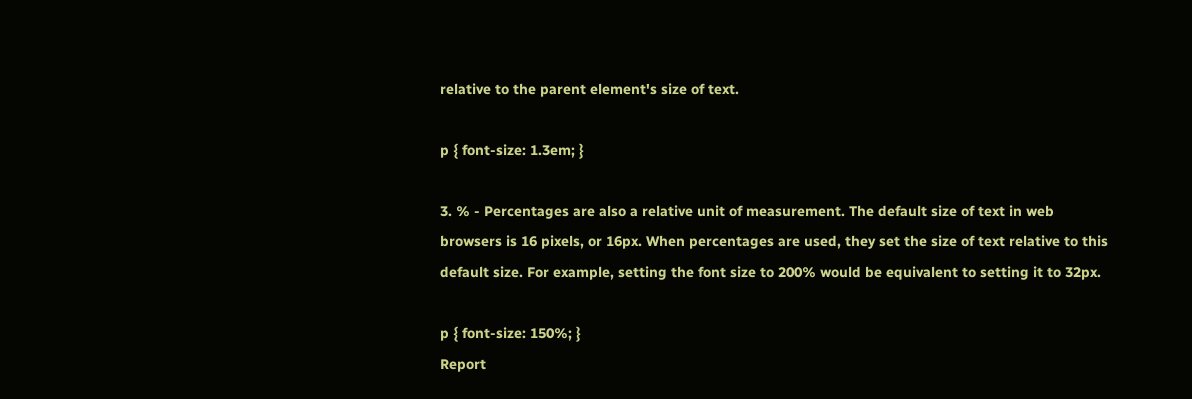relative to the parent element's size of text.

p { font-size: 1.3em; }

3. % - Percentages are also a relative unit of measurement. The default size of text in web browsers is 16 pixels, or 16px. When percentages are used, they set the size of text relative to this default size. For example, setting the font size to 200% would be equivalent to setting it to 32px.

p { font-size: 150%; }
Report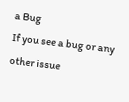a Bug
If you see a bug or any other issue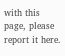with this page, please report it here.